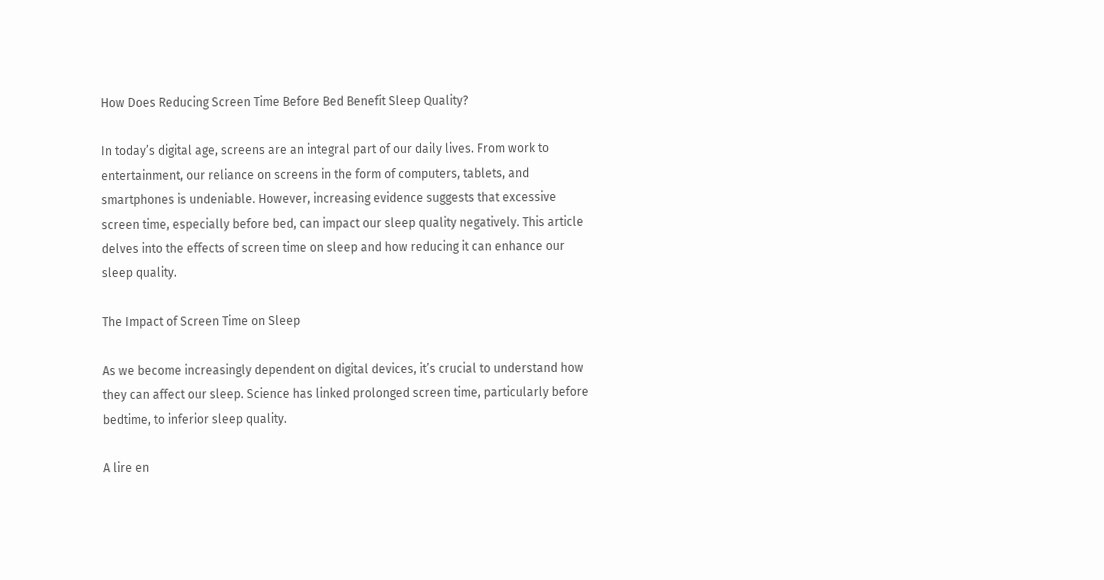How Does Reducing Screen Time Before Bed Benefit Sleep Quality?

In today’s digital age, screens are an integral part of our daily lives. From work to entertainment, our reliance on screens in the form of computers, tablets, and smartphones is undeniable. However, increasing evidence suggests that excessive screen time, especially before bed, can impact our sleep quality negatively. This article delves into the effects of screen time on sleep and how reducing it can enhance our sleep quality.

The Impact of Screen Time on Sleep

As we become increasingly dependent on digital devices, it’s crucial to understand how they can affect our sleep. Science has linked prolonged screen time, particularly before bedtime, to inferior sleep quality.

A lire en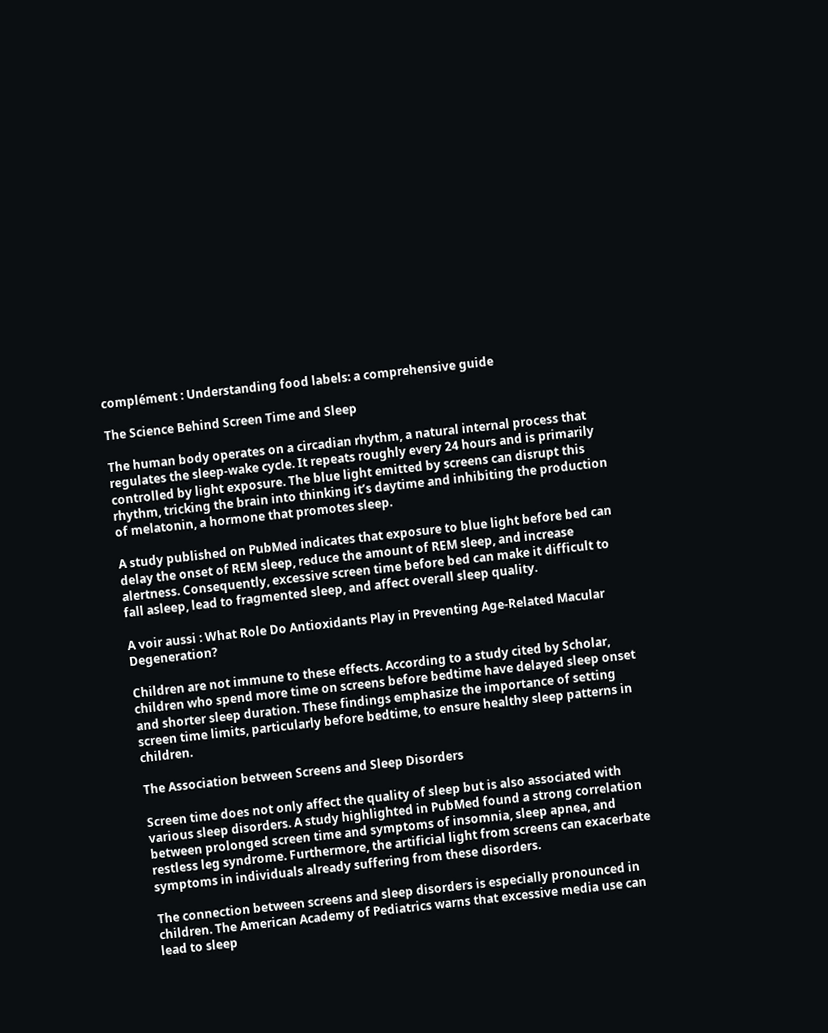complément : Understanding food labels: a comprehensive guide

The Science Behind Screen Time and Sleep

The human body operates on a circadian rhythm, a natural internal process that regulates the sleep-wake cycle. It repeats roughly every 24 hours and is primarily controlled by light exposure. The blue light emitted by screens can disrupt this rhythm, tricking the brain into thinking it’s daytime and inhibiting the production of melatonin, a hormone that promotes sleep.

A study published on PubMed indicates that exposure to blue light before bed can delay the onset of REM sleep, reduce the amount of REM sleep, and increase alertness. Consequently, excessive screen time before bed can make it difficult to fall asleep, lead to fragmented sleep, and affect overall sleep quality.

A voir aussi : What Role Do Antioxidants Play in Preventing Age-Related Macular Degeneration?

Children are not immune to these effects. According to a study cited by Scholar, children who spend more time on screens before bedtime have delayed sleep onset and shorter sleep duration. These findings emphasize the importance of setting screen time limits, particularly before bedtime, to ensure healthy sleep patterns in children.

The Association between Screens and Sleep Disorders

Screen time does not only affect the quality of sleep but is also associated with various sleep disorders. A study highlighted in PubMed found a strong correlation between prolonged screen time and symptoms of insomnia, sleep apnea, and restless leg syndrome. Furthermore, the artificial light from screens can exacerbate symptoms in individuals already suffering from these disorders.

The connection between screens and sleep disorders is especially pronounced in children. The American Academy of Pediatrics warns that excessive media use can lead to sleep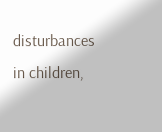disturbances in children,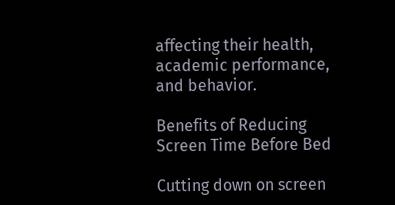affecting their health, academic performance, and behavior.

Benefits of Reducing Screen Time Before Bed

Cutting down on screen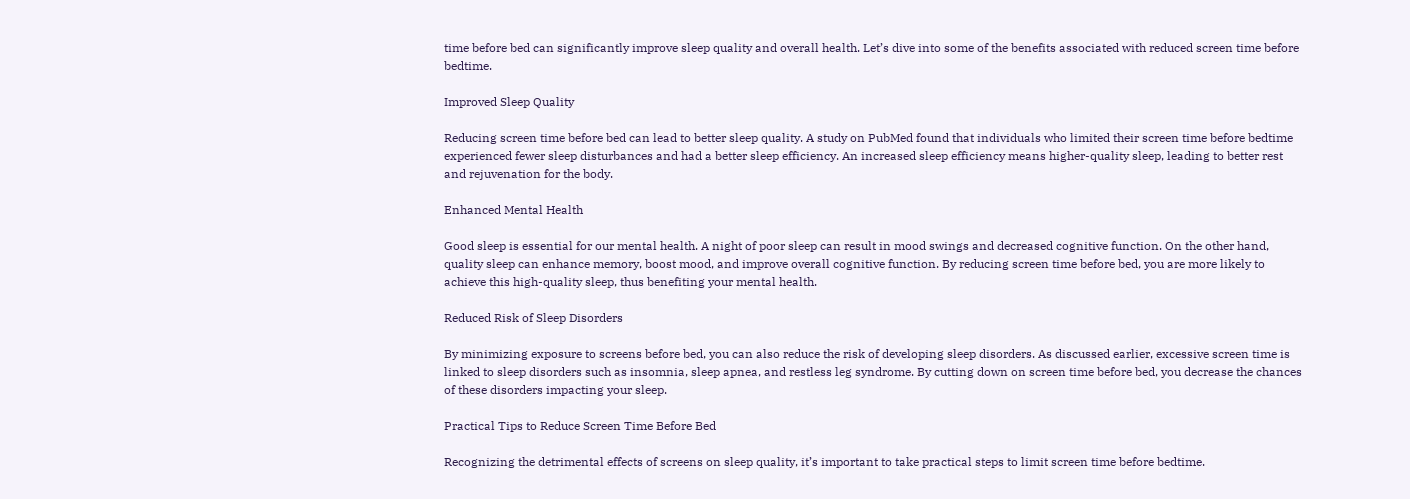time before bed can significantly improve sleep quality and overall health. Let’s dive into some of the benefits associated with reduced screen time before bedtime.

Improved Sleep Quality

Reducing screen time before bed can lead to better sleep quality. A study on PubMed found that individuals who limited their screen time before bedtime experienced fewer sleep disturbances and had a better sleep efficiency. An increased sleep efficiency means higher-quality sleep, leading to better rest and rejuvenation for the body.

Enhanced Mental Health

Good sleep is essential for our mental health. A night of poor sleep can result in mood swings and decreased cognitive function. On the other hand, quality sleep can enhance memory, boost mood, and improve overall cognitive function. By reducing screen time before bed, you are more likely to achieve this high-quality sleep, thus benefiting your mental health.

Reduced Risk of Sleep Disorders

By minimizing exposure to screens before bed, you can also reduce the risk of developing sleep disorders. As discussed earlier, excessive screen time is linked to sleep disorders such as insomnia, sleep apnea, and restless leg syndrome. By cutting down on screen time before bed, you decrease the chances of these disorders impacting your sleep.

Practical Tips to Reduce Screen Time Before Bed

Recognizing the detrimental effects of screens on sleep quality, it’s important to take practical steps to limit screen time before bedtime.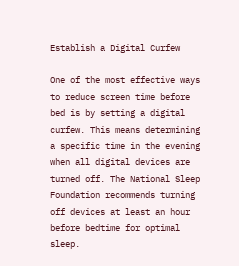Establish a Digital Curfew

One of the most effective ways to reduce screen time before bed is by setting a digital curfew. This means determining a specific time in the evening when all digital devices are turned off. The National Sleep Foundation recommends turning off devices at least an hour before bedtime for optimal sleep.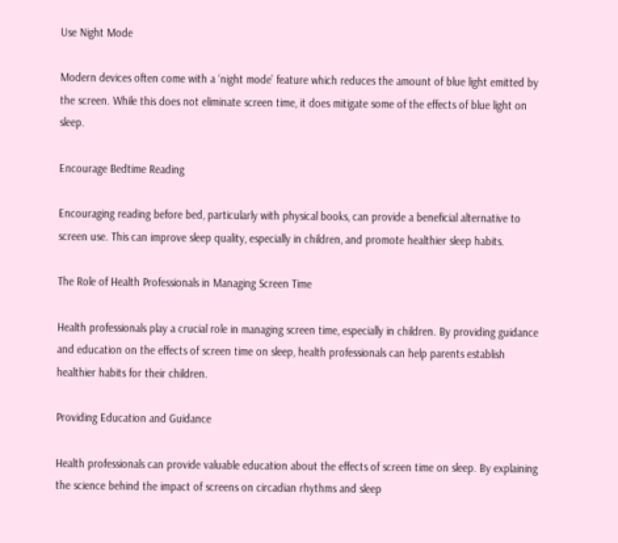Use Night Mode

Modern devices often come with a ‘night mode’ feature which reduces the amount of blue light emitted by the screen. While this does not eliminate screen time, it does mitigate some of the effects of blue light on sleep.

Encourage Bedtime Reading

Encouraging reading before bed, particularly with physical books, can provide a beneficial alternative to screen use. This can improve sleep quality, especially in children, and promote healthier sleep habits.

The Role of Health Professionals in Managing Screen Time

Health professionals play a crucial role in managing screen time, especially in children. By providing guidance and education on the effects of screen time on sleep, health professionals can help parents establish healthier habits for their children.

Providing Education and Guidance

Health professionals can provide valuable education about the effects of screen time on sleep. By explaining the science behind the impact of screens on circadian rhythms and sleep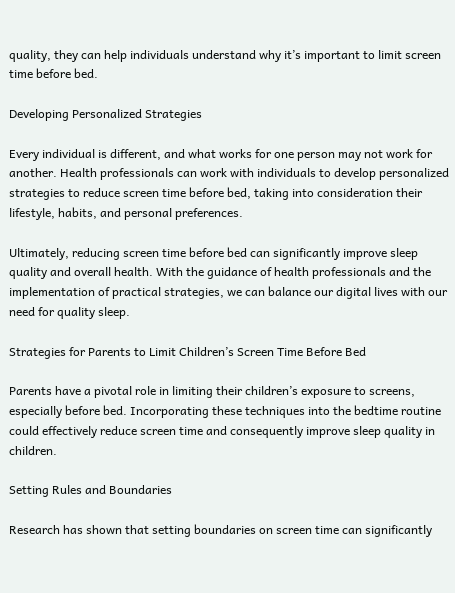quality, they can help individuals understand why it’s important to limit screen time before bed.

Developing Personalized Strategies

Every individual is different, and what works for one person may not work for another. Health professionals can work with individuals to develop personalized strategies to reduce screen time before bed, taking into consideration their lifestyle, habits, and personal preferences.

Ultimately, reducing screen time before bed can significantly improve sleep quality and overall health. With the guidance of health professionals and the implementation of practical strategies, we can balance our digital lives with our need for quality sleep.

Strategies for Parents to Limit Children’s Screen Time Before Bed

Parents have a pivotal role in limiting their children’s exposure to screens, especially before bed. Incorporating these techniques into the bedtime routine could effectively reduce screen time and consequently improve sleep quality in children.

Setting Rules and Boundaries

Research has shown that setting boundaries on screen time can significantly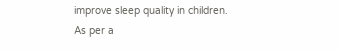improve sleep quality in children. As per a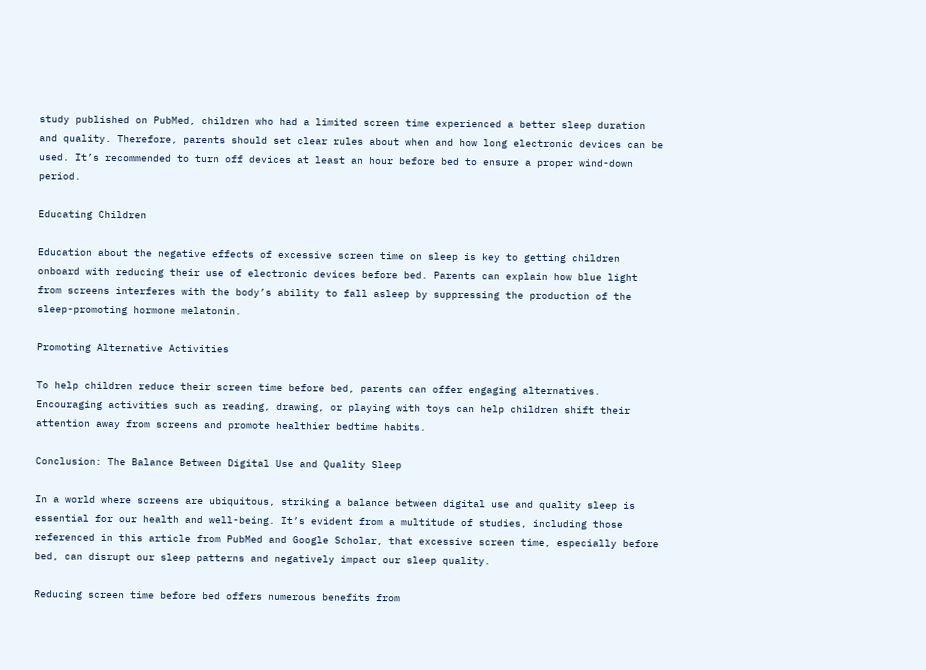study published on PubMed, children who had a limited screen time experienced a better sleep duration and quality. Therefore, parents should set clear rules about when and how long electronic devices can be used. It’s recommended to turn off devices at least an hour before bed to ensure a proper wind-down period.

Educating Children

Education about the negative effects of excessive screen time on sleep is key to getting children onboard with reducing their use of electronic devices before bed. Parents can explain how blue light from screens interferes with the body’s ability to fall asleep by suppressing the production of the sleep-promoting hormone melatonin.

Promoting Alternative Activities

To help children reduce their screen time before bed, parents can offer engaging alternatives. Encouraging activities such as reading, drawing, or playing with toys can help children shift their attention away from screens and promote healthier bedtime habits.

Conclusion: The Balance Between Digital Use and Quality Sleep

In a world where screens are ubiquitous, striking a balance between digital use and quality sleep is essential for our health and well-being. It’s evident from a multitude of studies, including those referenced in this article from PubMed and Google Scholar, that excessive screen time, especially before bed, can disrupt our sleep patterns and negatively impact our sleep quality.

Reducing screen time before bed offers numerous benefits from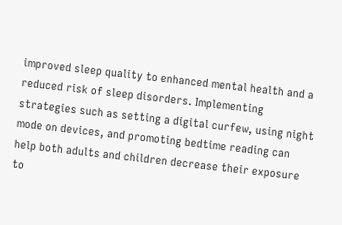improved sleep quality to enhanced mental health and a reduced risk of sleep disorders. Implementing strategies such as setting a digital curfew, using night mode on devices, and promoting bedtime reading can help both adults and children decrease their exposure to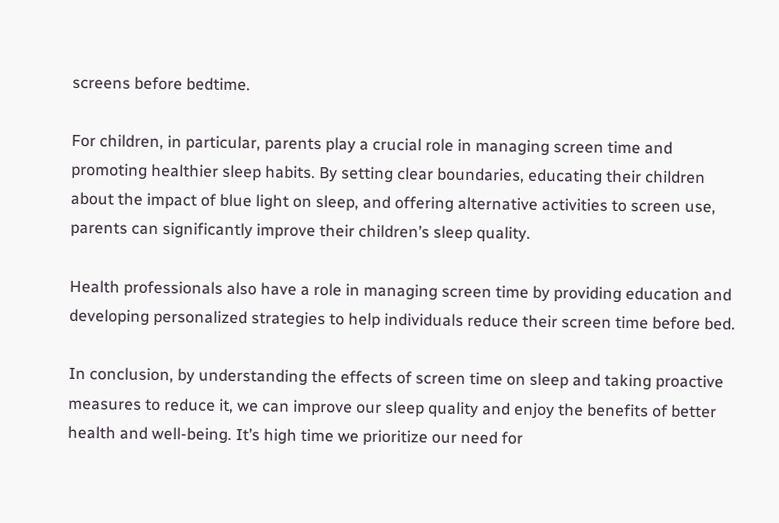screens before bedtime.

For children, in particular, parents play a crucial role in managing screen time and promoting healthier sleep habits. By setting clear boundaries, educating their children about the impact of blue light on sleep, and offering alternative activities to screen use, parents can significantly improve their children’s sleep quality.

Health professionals also have a role in managing screen time by providing education and developing personalized strategies to help individuals reduce their screen time before bed.

In conclusion, by understanding the effects of screen time on sleep and taking proactive measures to reduce it, we can improve our sleep quality and enjoy the benefits of better health and well-being. It’s high time we prioritize our need for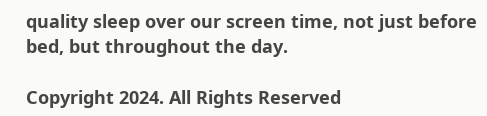quality sleep over our screen time, not just before bed, but throughout the day.

Copyright 2024. All Rights Reserved